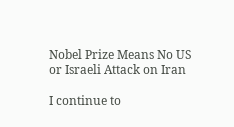Nobel Prize Means No US or Israeli Attack on Iran

I continue to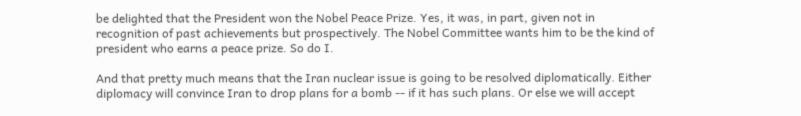be delighted that the President won the Nobel Peace Prize. Yes, it was, in part, given not in recognition of past achievements but prospectively. The Nobel Committee wants him to be the kind of president who earns a peace prize. So do I.

And that pretty much means that the Iran nuclear issue is going to be resolved diplomatically. Either diplomacy will convince Iran to drop plans for a bomb -- if it has such plans. Or else we will accept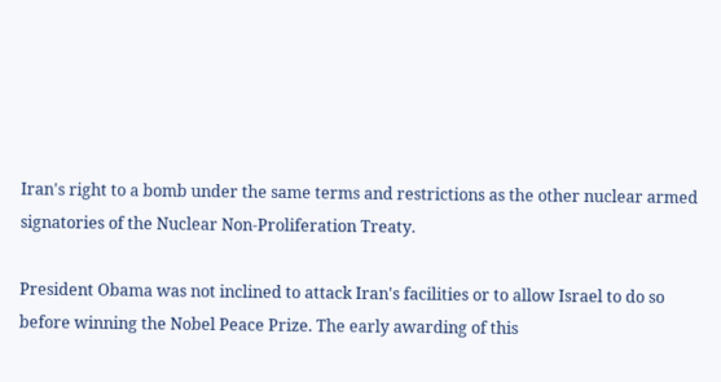Iran's right to a bomb under the same terms and restrictions as the other nuclear armed signatories of the Nuclear Non-Proliferation Treaty.

President Obama was not inclined to attack Iran's facilities or to allow Israel to do so before winning the Nobel Peace Prize. The early awarding of this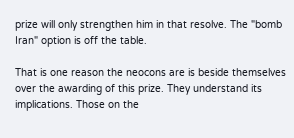prize will only strengthen him in that resolve. The "bomb Iran" option is off the table.

That is one reason the neocons are is beside themselves over the awarding of this prize. They understand its implications. Those on the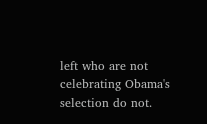left who are not celebrating Obama's selection do not.